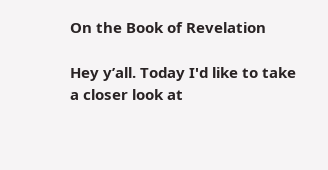On the Book of Revelation

Hey y’all. Today I'd like to take a closer look at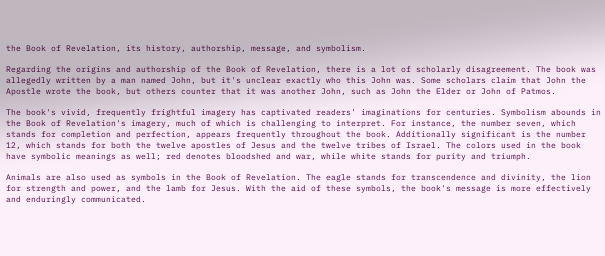the Book of Revelation, its history, authorship, message, and symbolism.

Regarding the origins and authorship of the Book of Revelation, there is a lot of scholarly disagreement. The book was allegedly written by a man named John, but it's unclear exactly who this John was. Some scholars claim that John the Apostle wrote the book, but others counter that it was another John, such as John the Elder or John of Patmos.

The book's vivid, frequently frightful imagery has captivated readers' imaginations for centuries. Symbolism abounds in the Book of Revelation's imagery, much of which is challenging to interpret. For instance, the number seven, which stands for completion and perfection, appears frequently throughout the book. Additionally significant is the number 12, which stands for both the twelve apostles of Jesus and the twelve tribes of Israel. The colors used in the book have symbolic meanings as well; red denotes bloodshed and war, while white stands for purity and triumph.

Animals are also used as symbols in the Book of Revelation. The eagle stands for transcendence and divinity, the lion for strength and power, and the lamb for Jesus. With the aid of these symbols, the book's message is more effectively and enduringly communicated.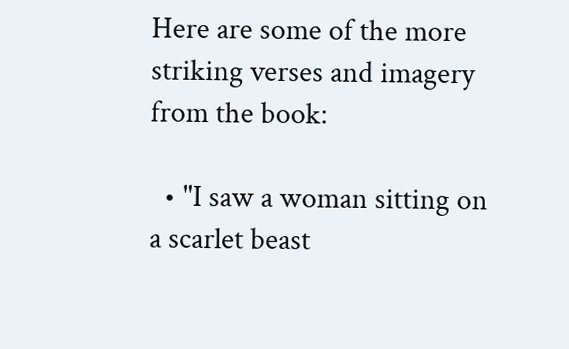Here are some of the more striking verses and imagery from the book:

  • "I saw a woman sitting on a scarlet beast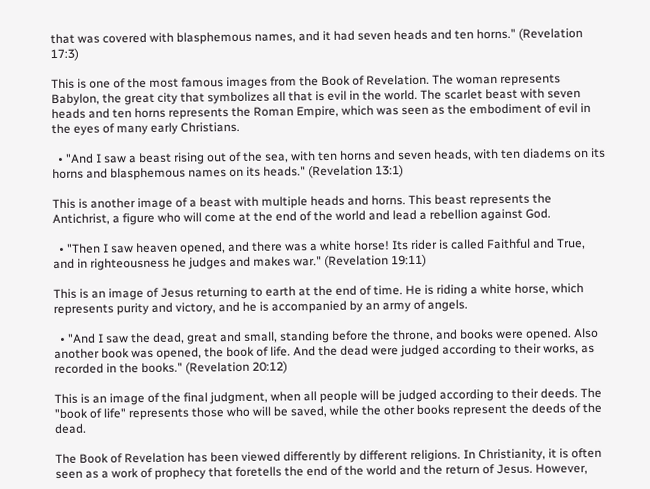that was covered with blasphemous names, and it had seven heads and ten horns." (Revelation 17:3)

This is one of the most famous images from the Book of Revelation. The woman represents Babylon, the great city that symbolizes all that is evil in the world. The scarlet beast with seven heads and ten horns represents the Roman Empire, which was seen as the embodiment of evil in the eyes of many early Christians.

  • "And I saw a beast rising out of the sea, with ten horns and seven heads, with ten diadems on its horns and blasphemous names on its heads." (Revelation 13:1)

This is another image of a beast with multiple heads and horns. This beast represents the Antichrist, a figure who will come at the end of the world and lead a rebellion against God.

  • "Then I saw heaven opened, and there was a white horse! Its rider is called Faithful and True, and in righteousness he judges and makes war." (Revelation 19:11)

This is an image of Jesus returning to earth at the end of time. He is riding a white horse, which represents purity and victory, and he is accompanied by an army of angels.

  • "And I saw the dead, great and small, standing before the throne, and books were opened. Also another book was opened, the book of life. And the dead were judged according to their works, as recorded in the books." (Revelation 20:12)

This is an image of the final judgment, when all people will be judged according to their deeds. The "book of life" represents those who will be saved, while the other books represent the deeds of the dead.

The Book of Revelation has been viewed differently by different religions. In Christianity, it is often seen as a work of prophecy that foretells the end of the world and the return of Jesus. However,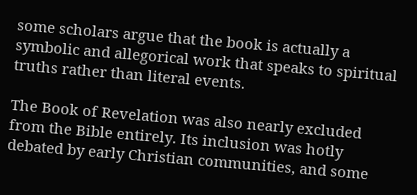some scholars argue that the book is actually a symbolic and allegorical work that speaks to spiritual truths rather than literal events.

The Book of Revelation was also nearly excluded from the Bible entirely. Its inclusion was hotly debated by early Christian communities, and some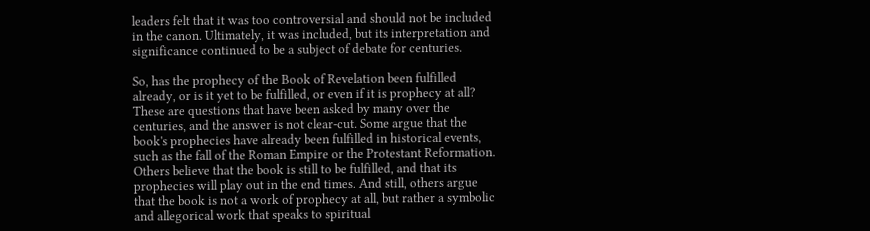leaders felt that it was too controversial and should not be included in the canon. Ultimately, it was included, but its interpretation and significance continued to be a subject of debate for centuries.

So, has the prophecy of the Book of Revelation been fulfilled already, or is it yet to be fulfilled, or even if it is prophecy at all? These are questions that have been asked by many over the centuries, and the answer is not clear-cut. Some argue that the book's prophecies have already been fulfilled in historical events, such as the fall of the Roman Empire or the Protestant Reformation. Others believe that the book is still to be fulfilled, and that its prophecies will play out in the end times. And still, others argue that the book is not a work of prophecy at all, but rather a symbolic and allegorical work that speaks to spiritual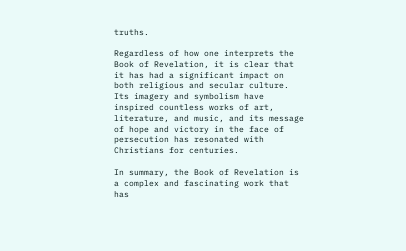truths.

Regardless of how one interprets the Book of Revelation, it is clear that it has had a significant impact on both religious and secular culture. Its imagery and symbolism have inspired countless works of art, literature, and music, and its message of hope and victory in the face of persecution has resonated with Christians for centuries.

In summary, the Book of Revelation is a complex and fascinating work that has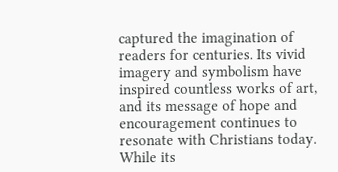captured the imagination of readers for centuries. Its vivid imagery and symbolism have inspired countless works of art, and its message of hope and encouragement continues to resonate with Christians today. While its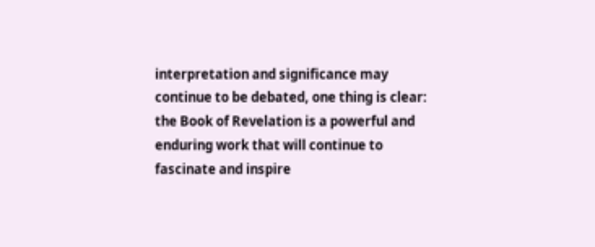interpretation and significance may continue to be debated, one thing is clear: the Book of Revelation is a powerful and enduring work that will continue to fascinate and inspire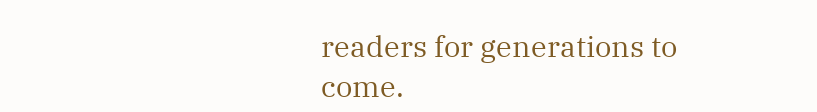readers for generations to come.